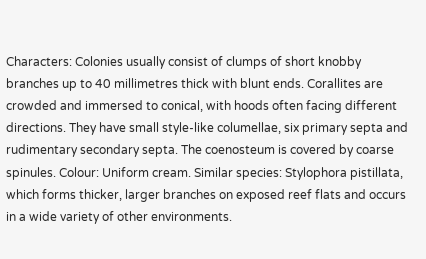Characters: Colonies usually consist of clumps of short knobby branches up to 40 millimetres thick with blunt ends. Corallites are crowded and immersed to conical, with hoods often facing different directions. They have small style-like columellae, six primary septa and rudimentary secondary septa. The coenosteum is covered by coarse spinules. Colour: Uniform cream. Similar species: Stylophora pistillata, which forms thicker, larger branches on exposed reef flats and occurs in a wide variety of other environments.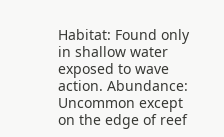Habitat: Found only in shallow water exposed to wave action. Abundance: Uncommon except on the edge of reef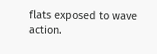flats exposed to wave action.